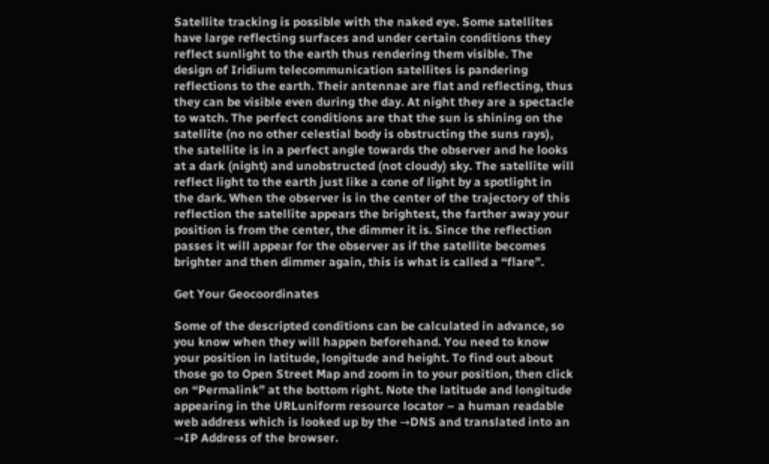Satellite tracking is possible with the naked eye. Some satellites have large reflecting surfaces and under certain conditions they reflect sunlight to the earth thus rendering them visible. The design of Iridium telecommunication satellites is pandering reflections to the earth. Their antennae are flat and reflecting, thus they can be visible even during the day. At night they are a spectacle to watch. The perfect conditions are that the sun is shining on the satellite (no no other celestial body is obstructing the suns rays), the satellite is in a perfect angle towards the observer and he looks at a dark (night) and unobstructed (not cloudy) sky. The satellite will reflect light to the earth just like a cone of light by a spotlight in the dark. When the observer is in the center of the trajectory of this reflection the satellite appears the brightest, the farther away your position is from the center, the dimmer it is. Since the reflection passes it will appear for the observer as if the satellite becomes brighter and then dimmer again, this is what is called a “flare”.

Get Your Geocoordinates

Some of the descripted conditions can be calculated in advance, so you know when they will happen beforehand. You need to know your position in latitude, longitude and height. To find out about those go to Open Street Map and zoom in to your position, then click on “Permalink” at the bottom right. Note the latitude and longitude appearing in the URLuniform resource locator – a human readable web address which is looked up by the →DNS and translated into an →IP Address of the browser.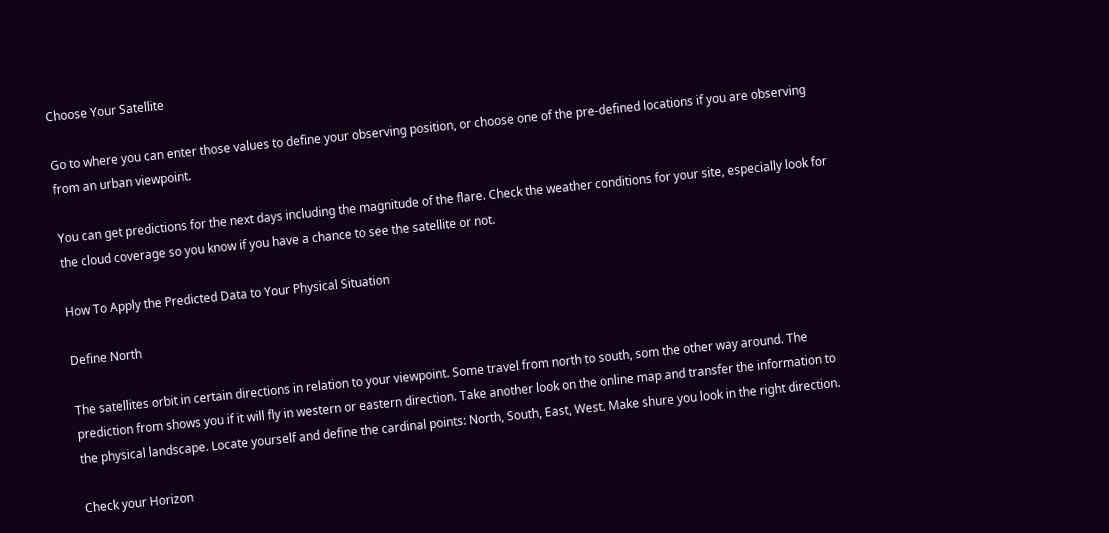Choose Your Satellite

Go to where you can enter those values to define your observing position, or choose one of the pre-defined locations if you are observing from an urban viewpoint.

You can get predictions for the next days including the magnitude of the flare. Check the weather conditions for your site, especially look for the cloud coverage so you know if you have a chance to see the satellite or not.

How To Apply the Predicted Data to Your Physical Situation

Define North

The satellites orbit in certain directions in relation to your viewpoint. Some travel from north to south, som the other way around. The prediction from shows you if it will fly in western or eastern direction. Take another look on the online map and transfer the information to the physical landscape. Locate yourself and define the cardinal points: North, South, East, West. Make shure you look in the right direction.

Check your Horizon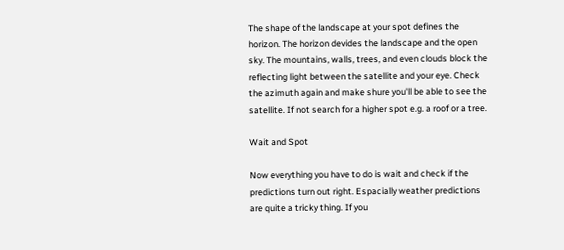The shape of the landscape at your spot defines the horizon. The horizon devides the landscape and the open sky. The mountains, walls, trees, and even clouds block the reflecting light between the satellite and your eye. Check the azimuth again and make shure you'll be able to see the satellite. If not search for a higher spot e.g. a roof or a tree.

Wait and Spot

Now everything you have to do is wait and check if the predictions turn out right. Espacially weather predictions are quite a tricky thing. If you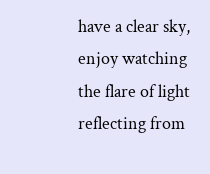have a clear sky, enjoy watching the flare of light reflecting from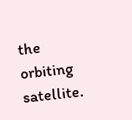the orbiting satellite.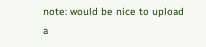note: would be nice to upload a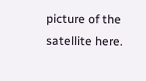picture of the satellite here.